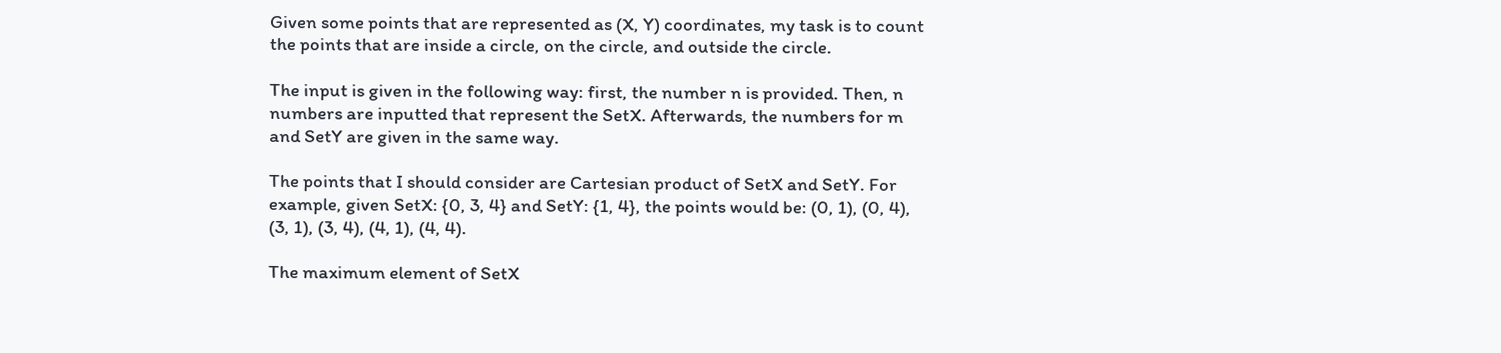Given some points that are represented as (X, Y) coordinates, my task is to count the points that are inside a circle, on the circle, and outside the circle.

The input is given in the following way: first, the number n is provided. Then, n numbers are inputted that represent the SetX. Afterwards, the numbers for m and SetY are given in the same way.

The points that I should consider are Cartesian product of SetX and SetY. For example, given SetX: {0, 3, 4} and SetY: {1, 4}, the points would be: (0, 1), (0, 4), (3, 1), (3, 4), (4, 1), (4, 4).

The maximum element of SetX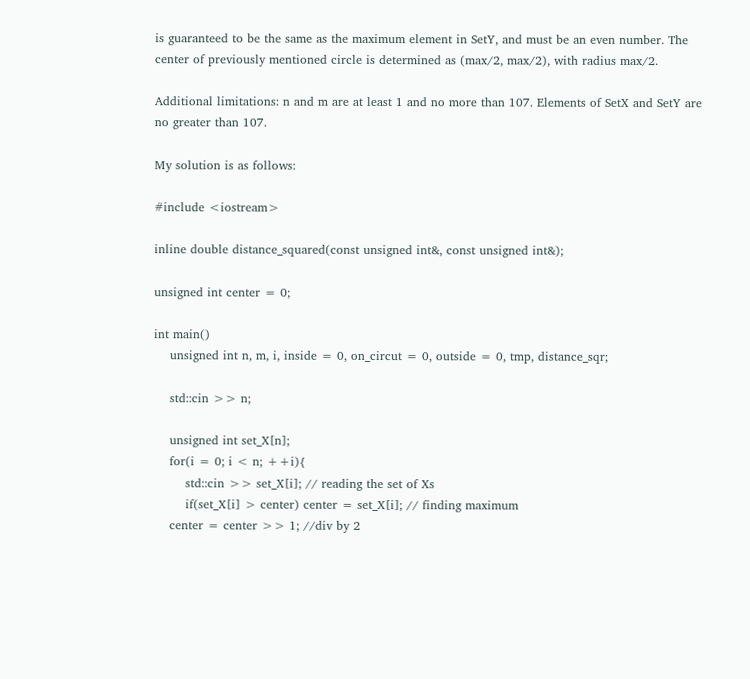is guaranteed to be the same as the maximum element in SetY, and must be an even number. The center of previously mentioned circle is determined as (max/2, max/2), with radius max/2.

Additional limitations: n and m are at least 1 and no more than 107. Elements of SetX and SetY are no greater than 107.

My solution is as follows:

#include <iostream>

inline double distance_squared(const unsigned int&, const unsigned int&);

unsigned int center = 0;

int main()
    unsigned int n, m, i, inside = 0, on_circut = 0, outside = 0, tmp, distance_sqr;

    std::cin >> n;

    unsigned int set_X[n];
    for(i = 0; i < n; ++i){
        std::cin >> set_X[i]; // reading the set of Xs
        if(set_X[i] > center) center = set_X[i]; // finding maximum
    center = center >> 1; //div by 2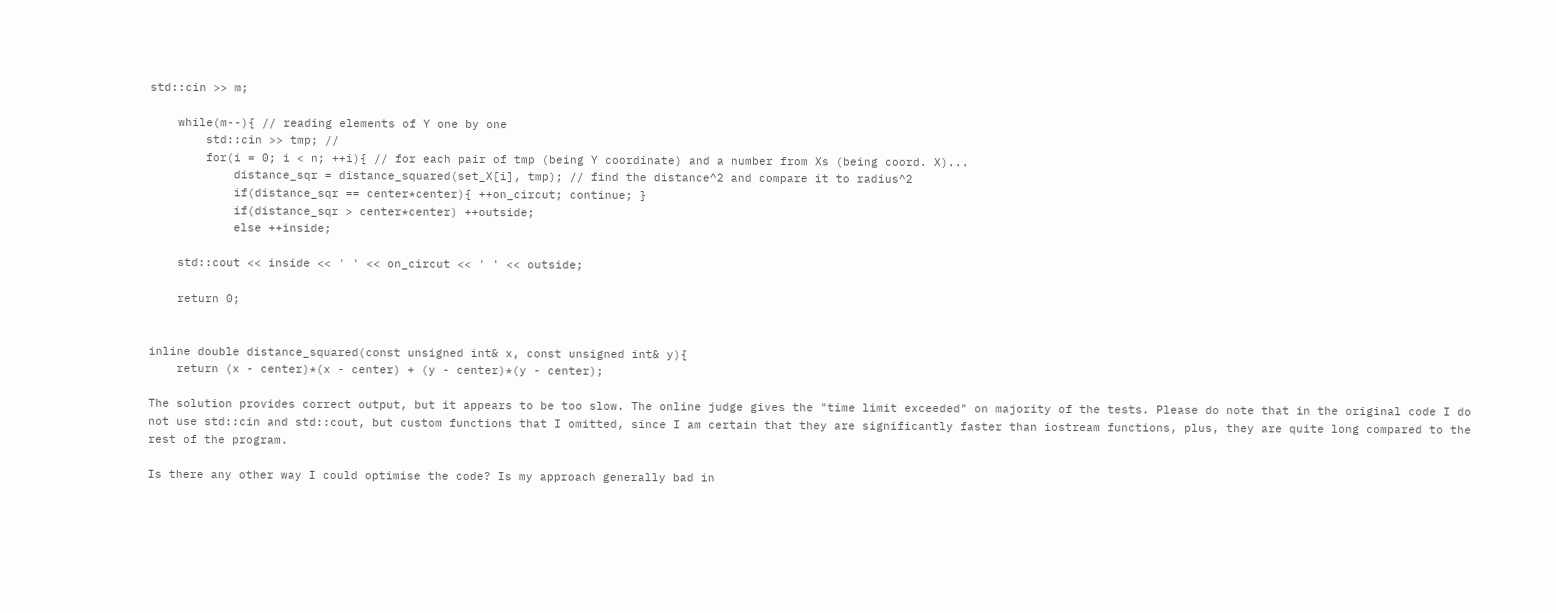std::cin >> m;

    while(m--){ // reading elements of Y one by one
        std::cin >> tmp; //
        for(i = 0; i < n; ++i){ // for each pair of tmp (being Y coordinate) and a number from Xs (being coord. X)...
            distance_sqr = distance_squared(set_X[i], tmp); // find the distance^2 and compare it to radius^2
            if(distance_sqr == center*center){ ++on_circut; continue; }
            if(distance_sqr > center*center) ++outside;
            else ++inside;

    std::cout << inside << ' ' << on_circut << ' ' << outside;

    return 0;


inline double distance_squared(const unsigned int& x, const unsigned int& y){
    return (x - center)*(x - center) + (y - center)*(y - center);

The solution provides correct output, but it appears to be too slow. The online judge gives the "time limit exceeded" on majority of the tests. Please do note that in the original code I do not use std::cin and std::cout, but custom functions that I omitted, since I am certain that they are significantly faster than iostream functions, plus, they are quite long compared to the rest of the program.

Is there any other way I could optimise the code? Is my approach generally bad in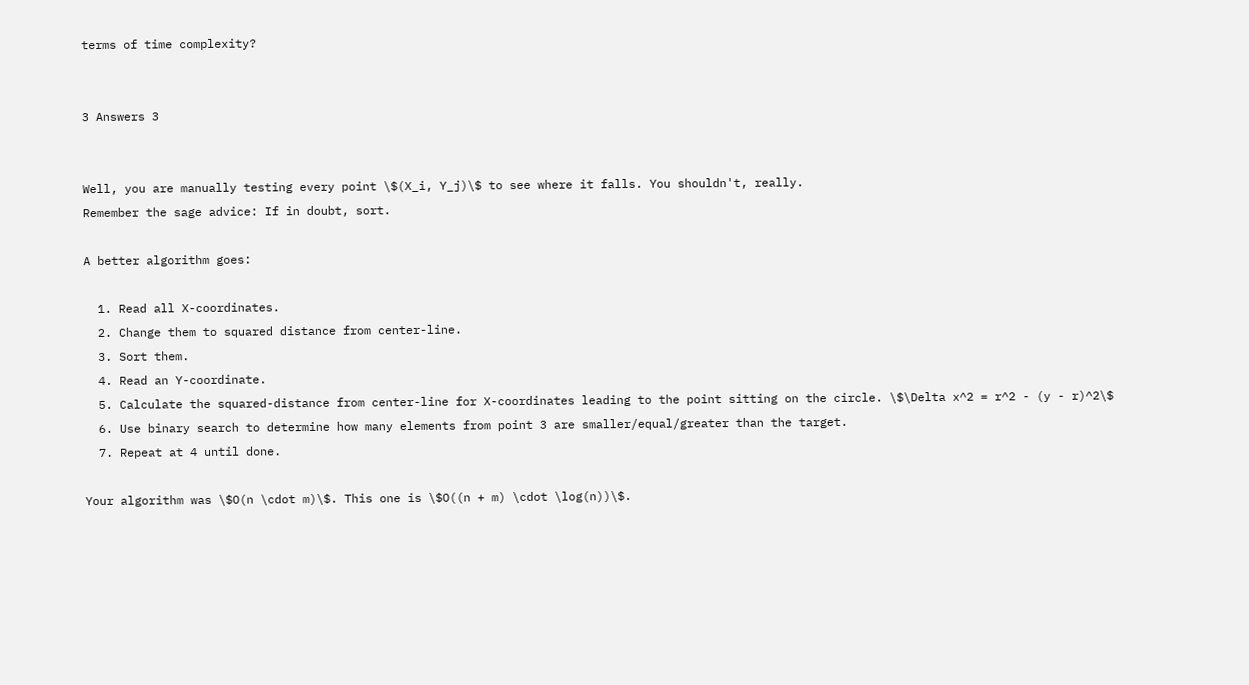terms of time complexity?


3 Answers 3


Well, you are manually testing every point \$(X_i, Y_j)\$ to see where it falls. You shouldn't, really.
Remember the sage advice: If in doubt, sort.

A better algorithm goes:

  1. Read all X-coordinates.
  2. Change them to squared distance from center-line.
  3. Sort them.
  4. Read an Y-coordinate.
  5. Calculate the squared-distance from center-line for X-coordinates leading to the point sitting on the circle. \$\Delta x^2 = r^2 - (y - r)^2\$
  6. Use binary search to determine how many elements from point 3 are smaller/equal/greater than the target.
  7. Repeat at 4 until done.

Your algorithm was \$O(n \cdot m)\$. This one is \$O((n + m) \cdot \log(n))\$.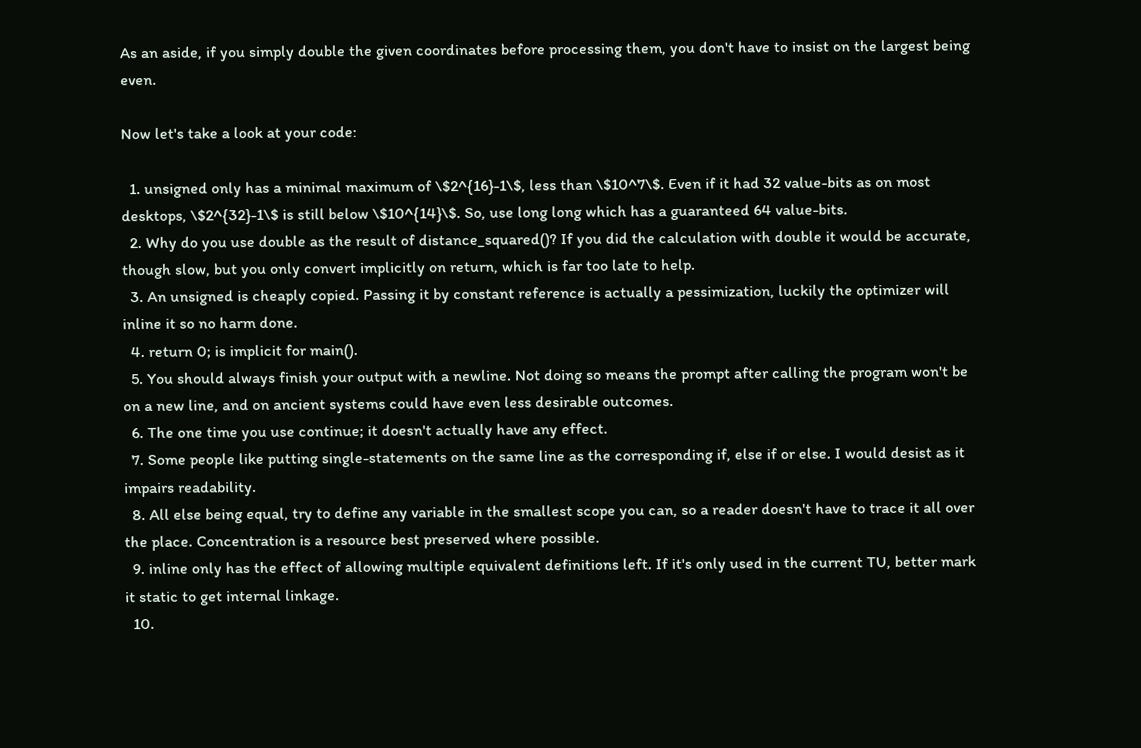As an aside, if you simply double the given coordinates before processing them, you don't have to insist on the largest being even.

Now let's take a look at your code:

  1. unsigned only has a minimal maximum of \$2^{16}-1\$, less than \$10^7\$. Even if it had 32 value-bits as on most desktops, \$2^{32}-1\$ is still below \$10^{14}\$. So, use long long which has a guaranteed 64 value-bits.
  2. Why do you use double as the result of distance_squared()? If you did the calculation with double it would be accurate, though slow, but you only convert implicitly on return, which is far too late to help.
  3. An unsigned is cheaply copied. Passing it by constant reference is actually a pessimization, luckily the optimizer will inline it so no harm done.
  4. return 0; is implicit for main().
  5. You should always finish your output with a newline. Not doing so means the prompt after calling the program won't be on a new line, and on ancient systems could have even less desirable outcomes.
  6. The one time you use continue; it doesn't actually have any effect.
  7. Some people like putting single-statements on the same line as the corresponding if, else if or else. I would desist as it impairs readability.
  8. All else being equal, try to define any variable in the smallest scope you can, so a reader doesn't have to trace it all over the place. Concentration is a resource best preserved where possible.
  9. inline only has the effect of allowing multiple equivalent definitions left. If it's only used in the current TU, better mark it static to get internal linkage.
  10.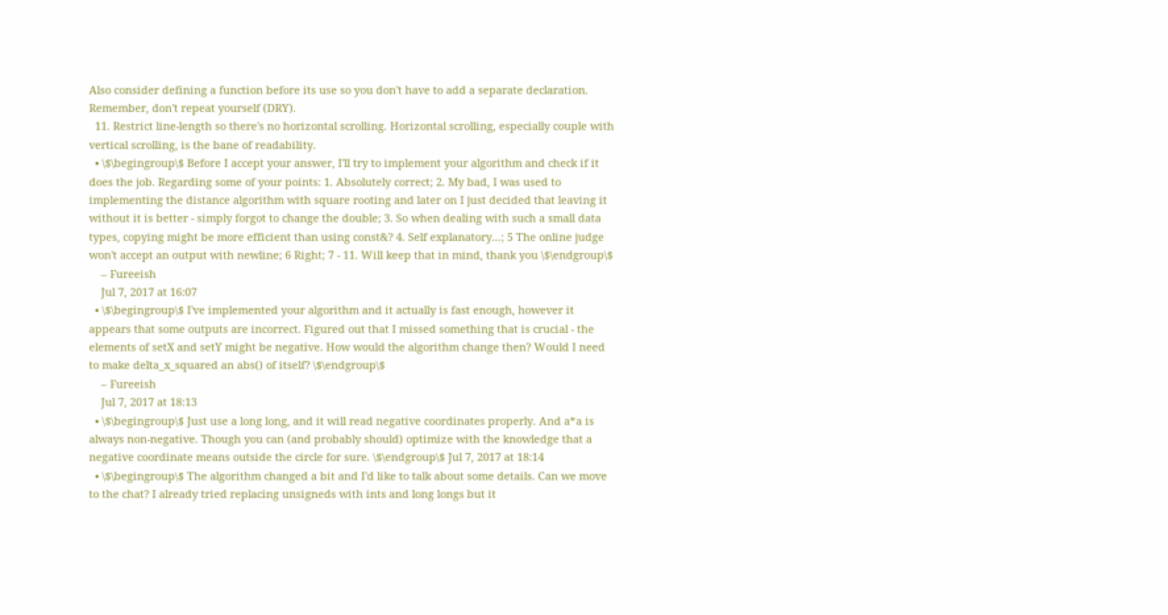Also consider defining a function before its use so you don't have to add a separate declaration. Remember, don't repeat yourself (DRY).
  11. Restrict line-length so there's no horizontal scrolling. Horizontal scrolling, especially couple with vertical scrolling, is the bane of readability.
  • \$\begingroup\$ Before I accept your answer, I'll try to implement your algorithm and check if it does the job. Regarding some of your points: 1. Absolutely correct; 2. My bad, I was used to implementing the distance algorithm with square rooting and later on I just decided that leaving it without it is better - simply forgot to change the double; 3. So when dealing with such a small data types, copying might be more efficient than using const&? 4. Self explanatory...; 5 The online judge won't accept an output with newline; 6 Right; 7 - 11. Will keep that in mind, thank you \$\endgroup\$
    – Fureeish
    Jul 7, 2017 at 16:07
  • \$\begingroup\$ I've implemented your algorithm and it actually is fast enough, however it appears that some outputs are incorrect. Figured out that I missed something that is crucial - the elements of setX and setY might be negative. How would the algorithm change then? Would I need to make delta_x_squared an abs() of itself? \$\endgroup\$
    – Fureeish
    Jul 7, 2017 at 18:13
  • \$\begingroup\$ Just use a long long, and it will read negative coordinates properly. And a*a is always non-negative. Though you can (and probably should) optimize with the knowledge that a negative coordinate means outside the circle for sure. \$\endgroup\$ Jul 7, 2017 at 18:14
  • \$\begingroup\$ The algorithm changed a bit and I'd like to talk about some details. Can we move to the chat? I already tried replacing unsigneds with ints and long longs but it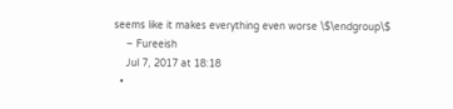seems like it makes everything even worse \$\endgroup\$
    – Fureeish
    Jul 7, 2017 at 18:18
  •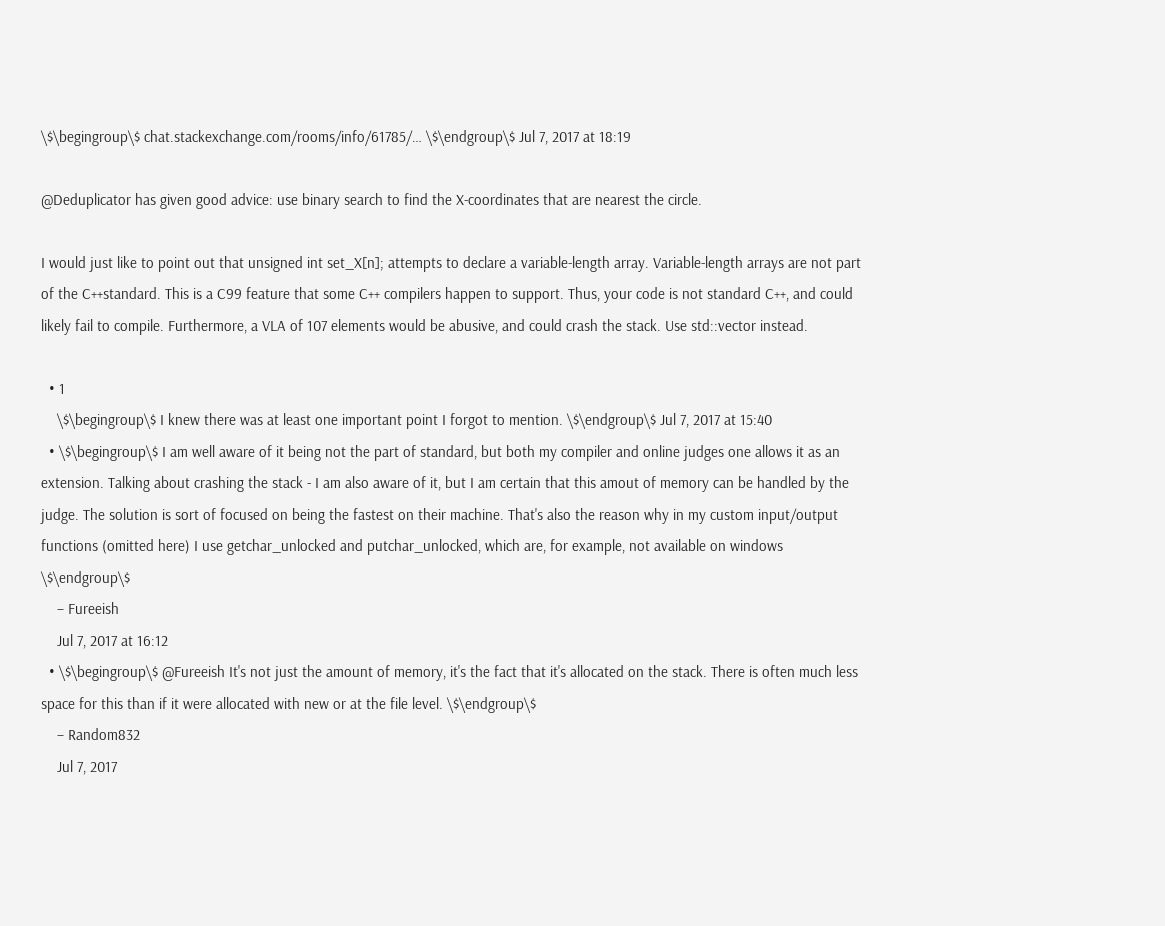\$\begingroup\$ chat.stackexchange.com/rooms/info/61785/… \$\endgroup\$ Jul 7, 2017 at 18:19

@Deduplicator has given good advice: use binary search to find the X-coordinates that are nearest the circle.

I would just like to point out that unsigned int set_X[n]; attempts to declare a variable-length array. Variable-length arrays are not part of the C++standard. This is a C99 feature that some C++ compilers happen to support. Thus, your code is not standard C++, and could likely fail to compile. Furthermore, a VLA of 107 elements would be abusive, and could crash the stack. Use std::vector instead.

  • 1
    \$\begingroup\$ I knew there was at least one important point I forgot to mention. \$\endgroup\$ Jul 7, 2017 at 15:40
  • \$\begingroup\$ I am well aware of it being not the part of standard, but both my compiler and online judges one allows it as an extension. Talking about crashing the stack - I am also aware of it, but I am certain that this amout of memory can be handled by the judge. The solution is sort of focused on being the fastest on their machine. That's also the reason why in my custom input/output functions (omitted here) I use getchar_unlocked and putchar_unlocked, which are, for example, not available on windows \$\endgroup\$
    – Fureeish
    Jul 7, 2017 at 16:12
  • \$\begingroup\$ @Fureeish It's not just the amount of memory, it's the fact that it's allocated on the stack. There is often much less space for this than if it were allocated with new or at the file level. \$\endgroup\$
    – Random832
    Jul 7, 2017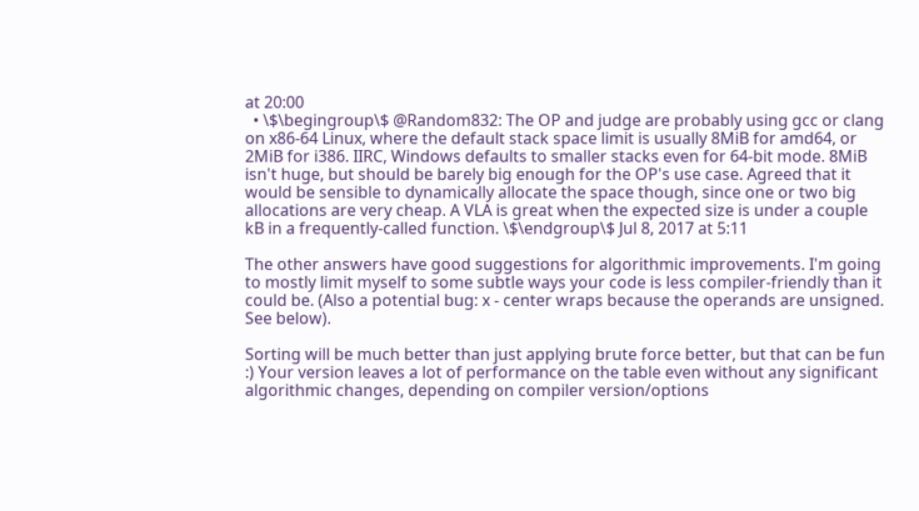at 20:00
  • \$\begingroup\$ @Random832: The OP and judge are probably using gcc or clang on x86-64 Linux, where the default stack space limit is usually 8MiB for amd64, or 2MiB for i386. IIRC, Windows defaults to smaller stacks even for 64-bit mode. 8MiB isn't huge, but should be barely big enough for the OP's use case. Agreed that it would be sensible to dynamically allocate the space though, since one or two big allocations are very cheap. A VLA is great when the expected size is under a couple kB in a frequently-called function. \$\endgroup\$ Jul 8, 2017 at 5:11

The other answers have good suggestions for algorithmic improvements. I'm going to mostly limit myself to some subtle ways your code is less compiler-friendly than it could be. (Also a potential bug: x - center wraps because the operands are unsigned. See below).

Sorting will be much better than just applying brute force better, but that can be fun :) Your version leaves a lot of performance on the table even without any significant algorithmic changes, depending on compiler version/options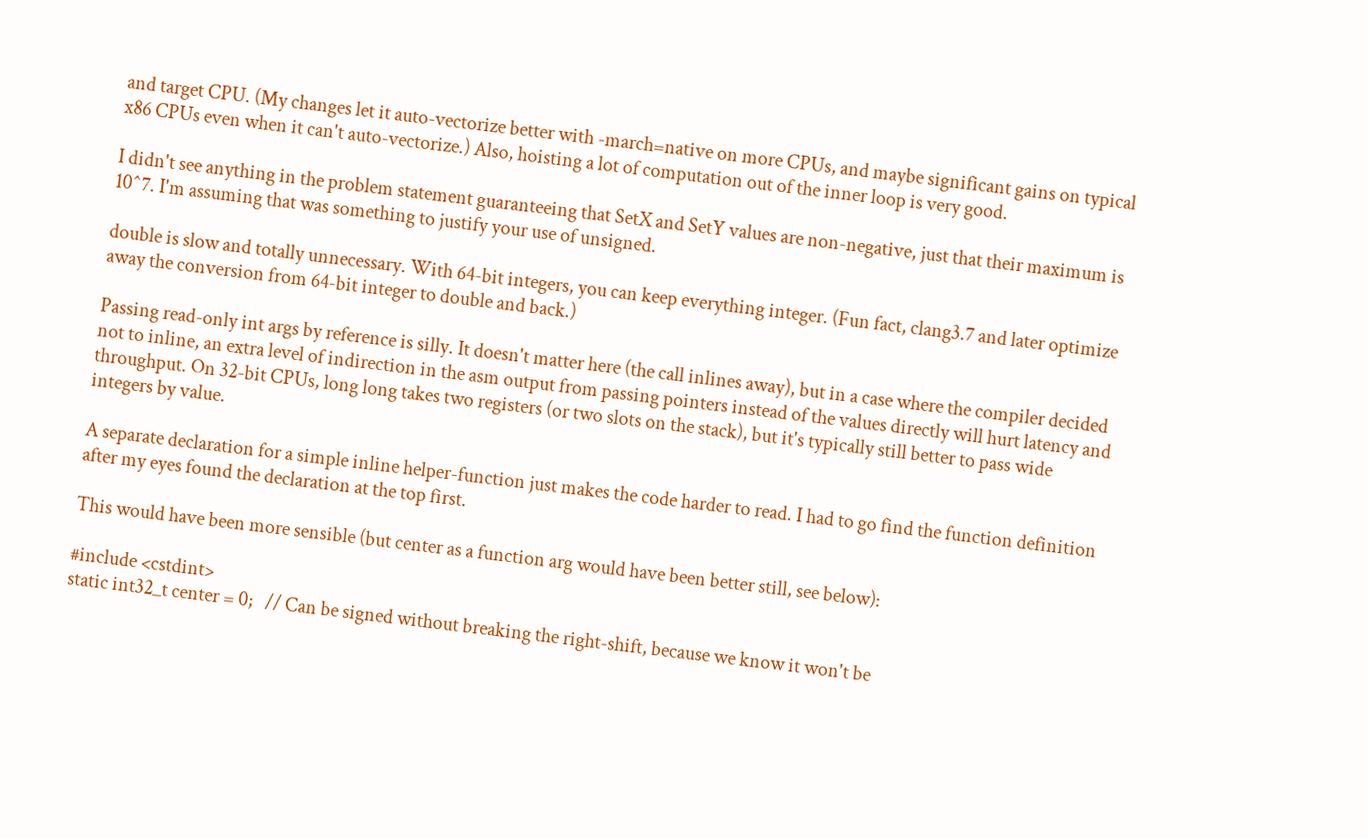and target CPU. (My changes let it auto-vectorize better with -march=native on more CPUs, and maybe significant gains on typical x86 CPUs even when it can't auto-vectorize.) Also, hoisting a lot of computation out of the inner loop is very good.

I didn't see anything in the problem statement guaranteeing that SetX and SetY values are non-negative, just that their maximum is 10^7. I'm assuming that was something to justify your use of unsigned.

double is slow and totally unnecessary. With 64-bit integers, you can keep everything integer. (Fun fact, clang3.7 and later optimize away the conversion from 64-bit integer to double and back.)

Passing read-only int args by reference is silly. It doesn't matter here (the call inlines away), but in a case where the compiler decided not to inline, an extra level of indirection in the asm output from passing pointers instead of the values directly will hurt latency and throughput. On 32-bit CPUs, long long takes two registers (or two slots on the stack), but it's typically still better to pass wide integers by value.

A separate declaration for a simple inline helper-function just makes the code harder to read. I had to go find the function definition after my eyes found the declaration at the top first.

This would have been more sensible (but center as a function arg would have been better still, see below):

#include <cstdint>
static int32_t center = 0;   // Can be signed without breaking the right-shift, because we know it won't be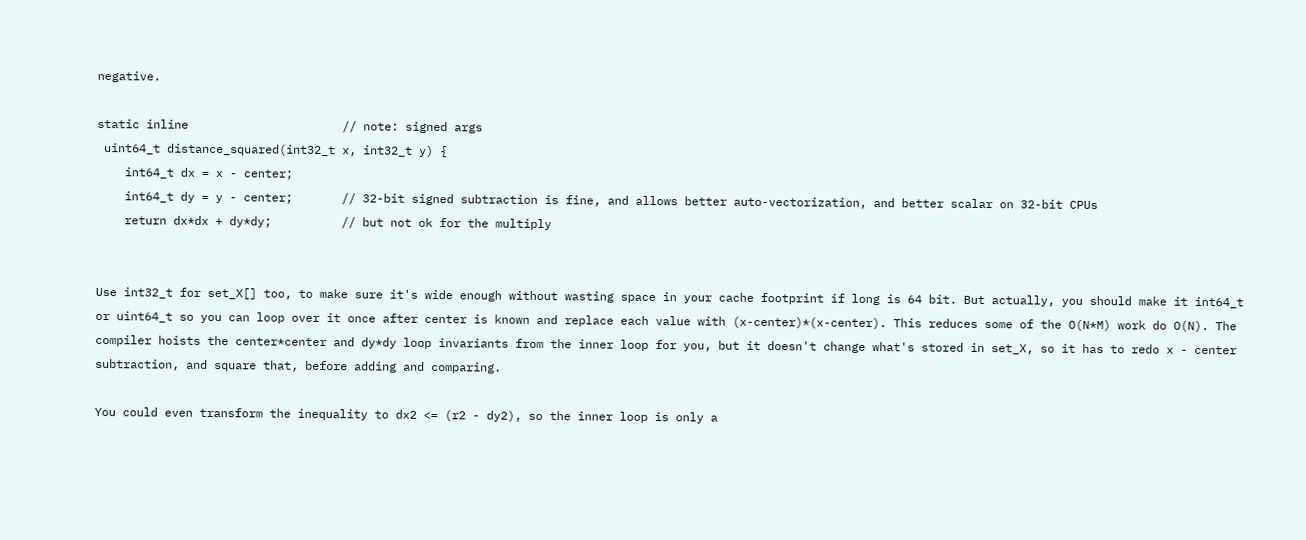negative.

static inline                      // note: signed args
 uint64_t distance_squared(int32_t x, int32_t y) {
    int64_t dx = x - center;
    int64_t dy = y - center;       // 32-bit signed subtraction is fine, and allows better auto-vectorization, and better scalar on 32-bit CPUs
    return dx*dx + dy*dy;          // but not ok for the multiply


Use int32_t for set_X[] too, to make sure it's wide enough without wasting space in your cache footprint if long is 64 bit. But actually, you should make it int64_t or uint64_t so you can loop over it once after center is known and replace each value with (x-center)*(x-center). This reduces some of the O(N*M) work do O(N). The compiler hoists the center*center and dy*dy loop invariants from the inner loop for you, but it doesn't change what's stored in set_X, so it has to redo x - center subtraction, and square that, before adding and comparing.

You could even transform the inequality to dx2 <= (r2 - dy2), so the inner loop is only a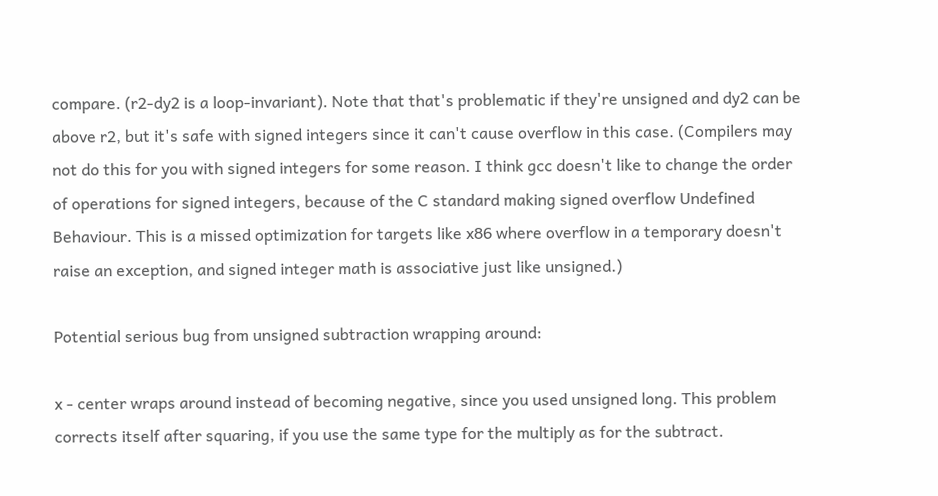compare. (r2-dy2 is a loop-invariant). Note that that's problematic if they're unsigned and dy2 can be above r2, but it's safe with signed integers since it can't cause overflow in this case. (Compilers may not do this for you with signed integers for some reason. I think gcc doesn't like to change the order of operations for signed integers, because of the C standard making signed overflow Undefined Behaviour. This is a missed optimization for targets like x86 where overflow in a temporary doesn't raise an exception, and signed integer math is associative just like unsigned.)

Potential serious bug from unsigned subtraction wrapping around:

x - center wraps around instead of becoming negative, since you used unsigned long. This problem corrects itself after squaring, if you use the same type for the multiply as for the subtract.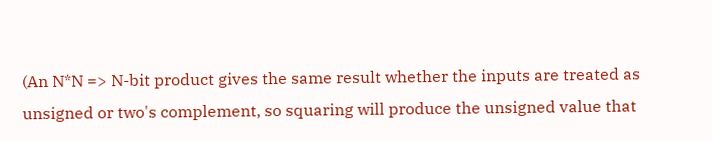(An N*N => N-bit product gives the same result whether the inputs are treated as unsigned or two's complement, so squaring will produce the unsigned value that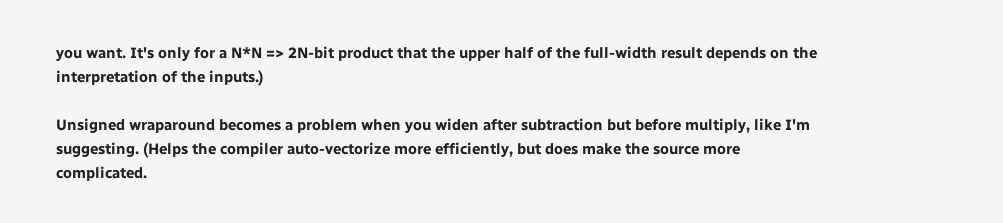you want. It's only for a N*N => 2N-bit product that the upper half of the full-width result depends on the interpretation of the inputs.)

Unsigned wraparound becomes a problem when you widen after subtraction but before multiply, like I'm suggesting. (Helps the compiler auto-vectorize more efficiently, but does make the source more complicated.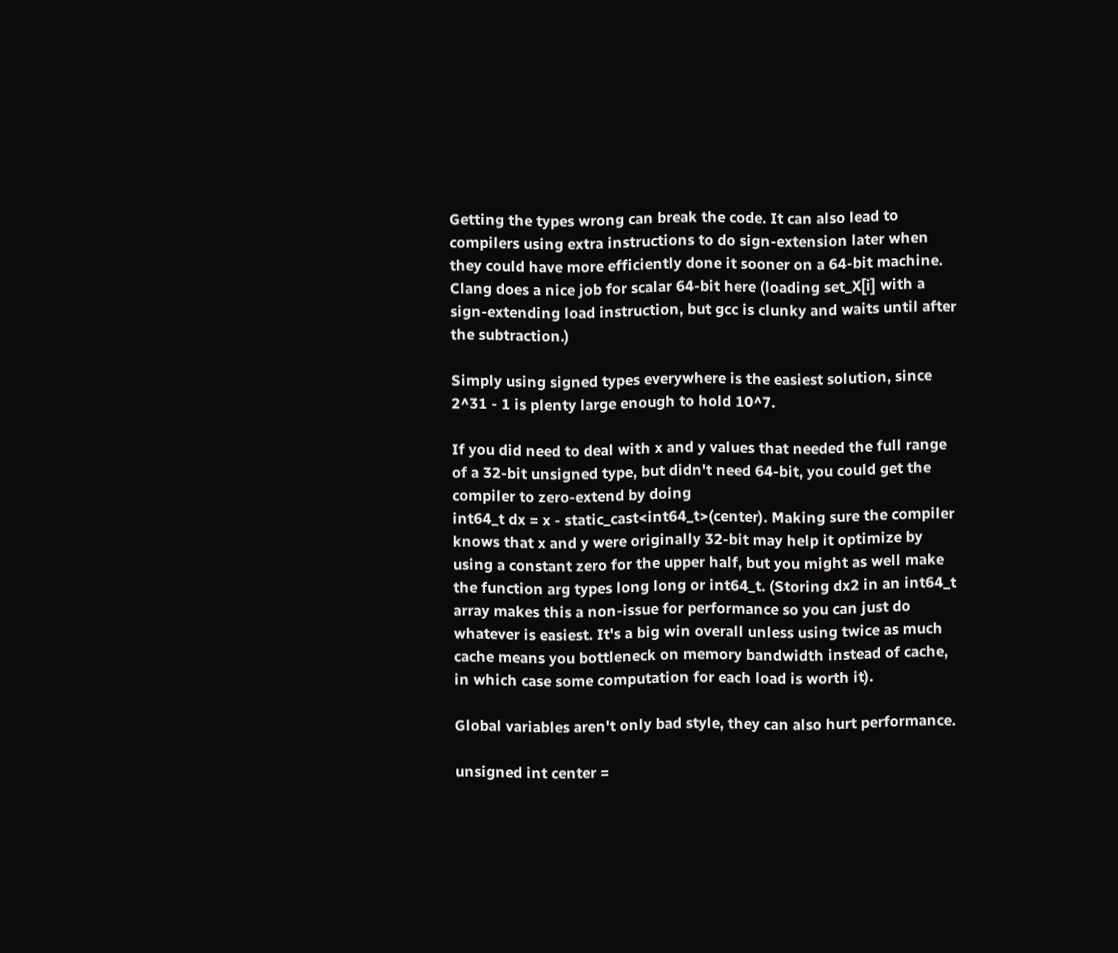Getting the types wrong can break the code. It can also lead to compilers using extra instructions to do sign-extension later when they could have more efficiently done it sooner on a 64-bit machine. Clang does a nice job for scalar 64-bit here (loading set_X[i] with a sign-extending load instruction, but gcc is clunky and waits until after the subtraction.)

Simply using signed types everywhere is the easiest solution, since 2^31 - 1 is plenty large enough to hold 10^7.

If you did need to deal with x and y values that needed the full range of a 32-bit unsigned type, but didn't need 64-bit, you could get the compiler to zero-extend by doing
int64_t dx = x - static_cast<int64_t>(center). Making sure the compiler knows that x and y were originally 32-bit may help it optimize by using a constant zero for the upper half, but you might as well make the function arg types long long or int64_t. (Storing dx2 in an int64_t array makes this a non-issue for performance so you can just do whatever is easiest. It's a big win overall unless using twice as much cache means you bottleneck on memory bandwidth instead of cache, in which case some computation for each load is worth it).

Global variables aren't only bad style, they can also hurt performance.

unsigned int center =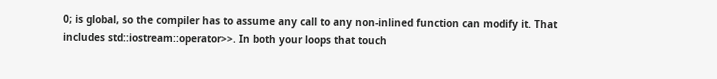0; is global, so the compiler has to assume any call to any non-inlined function can modify it. That includes std::iostream::operator>>. In both your loops that touch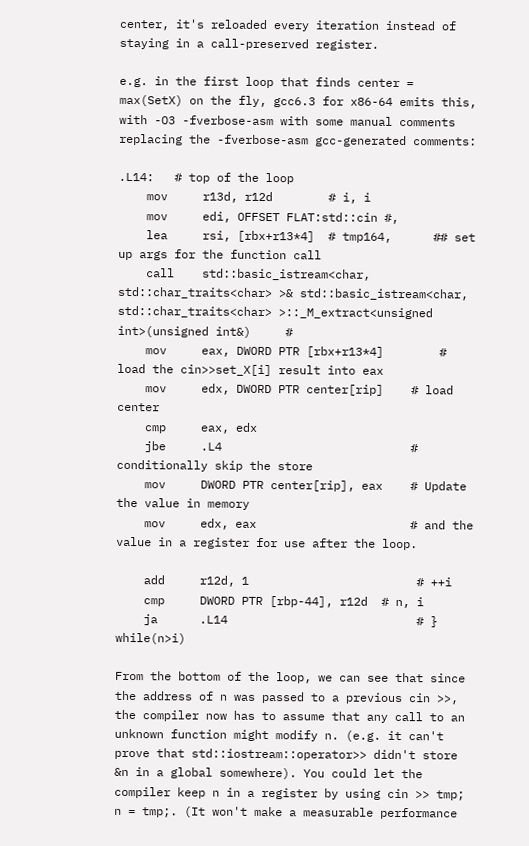center, it's reloaded every iteration instead of staying in a call-preserved register.

e.g. in the first loop that finds center = max(SetX) on the fly, gcc6.3 for x86-64 emits this, with -O3 -fverbose-asm with some manual comments replacing the -fverbose-asm gcc-generated comments:

.L14:   # top of the loop
    mov     r13d, r12d        # i, i
    mov     edi, OFFSET FLAT:std::cin #,
    lea     rsi, [rbx+r13*4]  # tmp164,      ## set up args for the function call
    call    std::basic_istream<char, std::char_traits<char> >& std::basic_istream<char, std::char_traits<char> >::_M_extract<unsigned int>(unsigned int&)     #
    mov     eax, DWORD PTR [rbx+r13*4]        # load the cin>>set_X[i] result into eax
    mov     edx, DWORD PTR center[rip]    # load center
    cmp     eax, edx
    jbe     .L4                           # conditionally skip the store
    mov     DWORD PTR center[rip], eax    # Update the value in memory
    mov     edx, eax                      # and the value in a register for use after the loop.

    add     r12d, 1                        # ++i
    cmp     DWORD PTR [rbp-44], r12d  # n, i
    ja      .L14                           # } while(n>i)

From the bottom of the loop, we can see that since the address of n was passed to a previous cin >>, the compiler now has to assume that any call to an unknown function might modify n. (e.g. it can't prove that std::iostream::operator>> didn't store &n in a global somewhere). You could let the compiler keep n in a register by using cin >> tmp; n = tmp;. (It won't make a measurable performance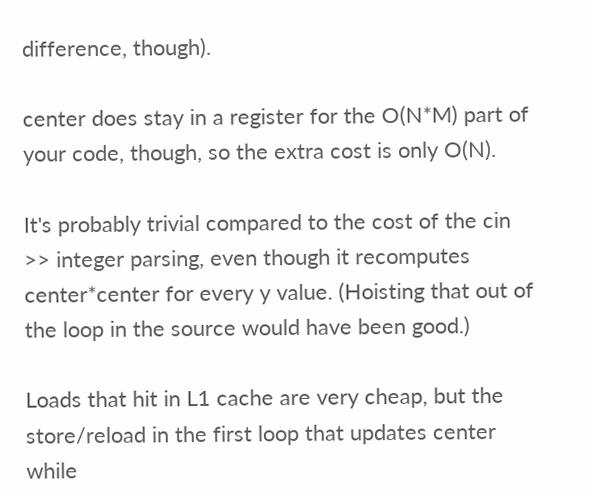difference, though).

center does stay in a register for the O(N*M) part of your code, though, so the extra cost is only O(N).

It's probably trivial compared to the cost of the cin >> integer parsing, even though it recomputes center*center for every y value. (Hoisting that out of the loop in the source would have been good.)

Loads that hit in L1 cache are very cheap, but the store/reload in the first loop that updates center while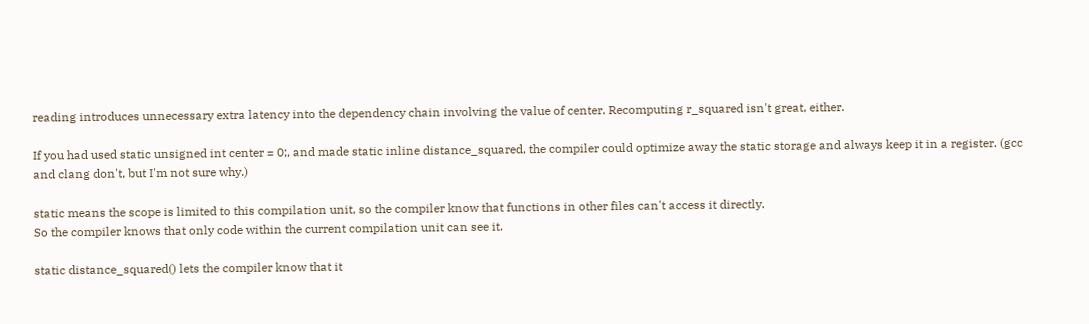reading introduces unnecessary extra latency into the dependency chain involving the value of center. Recomputing r_squared isn't great, either.

If you had used static unsigned int center = 0;, and made static inline distance_squared, the compiler could optimize away the static storage and always keep it in a register. (gcc and clang don't, but I'm not sure why.)

static means the scope is limited to this compilation unit, so the compiler know that functions in other files can't access it directly.
So the compiler knows that only code within the current compilation unit can see it.

static distance_squared() lets the compiler know that it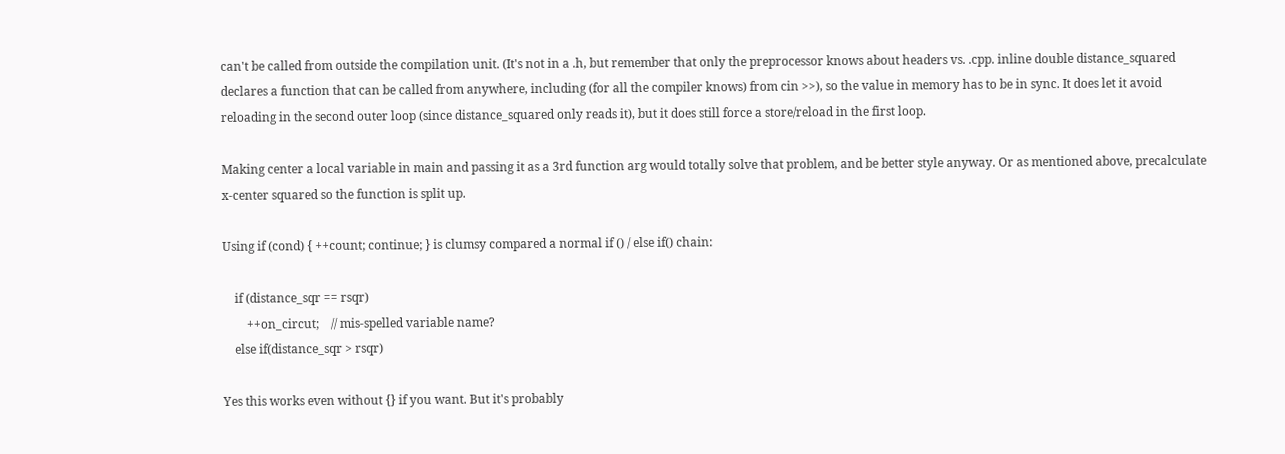can't be called from outside the compilation unit. (It's not in a .h, but remember that only the preprocessor knows about headers vs. .cpp. inline double distance_squared declares a function that can be called from anywhere, including (for all the compiler knows) from cin >>), so the value in memory has to be in sync. It does let it avoid reloading in the second outer loop (since distance_squared only reads it), but it does still force a store/reload in the first loop.

Making center a local variable in main and passing it as a 3rd function arg would totally solve that problem, and be better style anyway. Or as mentioned above, precalculate x-center squared so the function is split up.

Using if (cond) { ++count; continue; } is clumsy compared a normal if () / else if() chain:

    if (distance_sqr == rsqr)
        ++on_circut;    // mis-spelled variable name?
    else if(distance_sqr > rsqr)

Yes this works even without {} if you want. But it's probably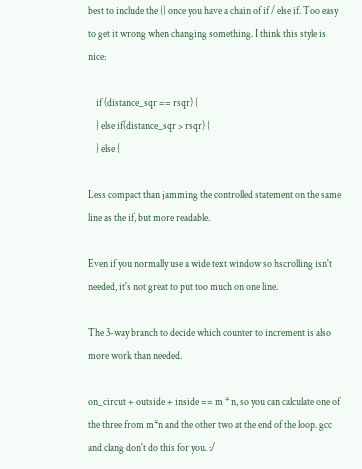best to include the {} once you have a chain of if / else if. Too easy to get it wrong when changing something. I think this style is nice:

    if (distance_sqr == rsqr) {
    } else if(distance_sqr > rsqr) {
    } else {

Less compact than jamming the controlled statement on the same line as the if, but more readable.

Even if you normally use a wide text window so hscrolling isn't needed, it's not great to put too much on one line.

The 3-way branch to decide which counter to increment is also more work than needed.

on_circut + outside + inside == m * n, so you can calculate one of the three from m*n and the other two at the end of the loop. gcc and clang don't do this for you. :/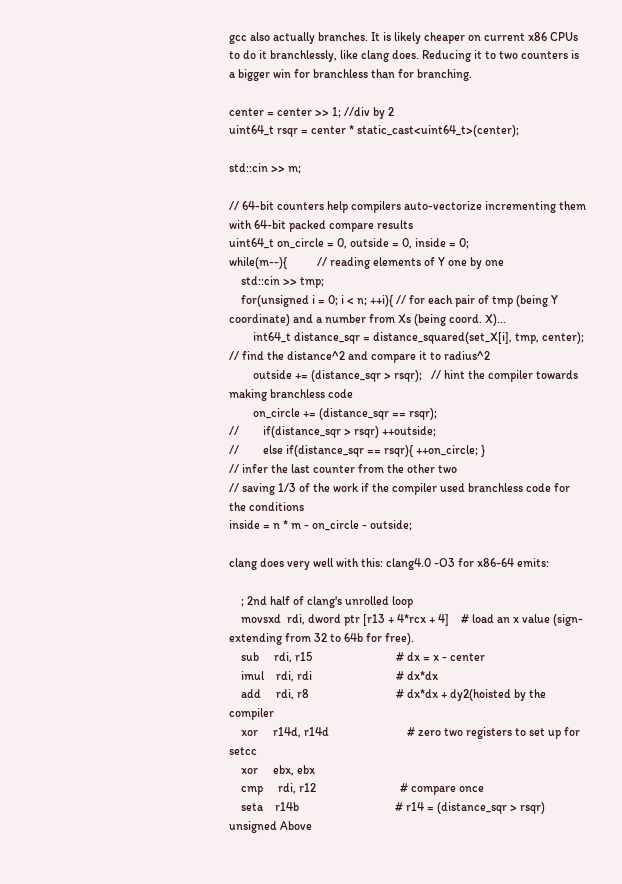gcc also actually branches. It is likely cheaper on current x86 CPUs to do it branchlessly, like clang does. Reducing it to two counters is a bigger win for branchless than for branching.

center = center >> 1; //div by 2
uint64_t rsqr = center * static_cast<uint64_t>(center);

std::cin >> m;

// 64-bit counters help compilers auto-vectorize incrementing them with 64-bit packed compare results
uint64_t on_circle = 0, outside = 0, inside = 0;
while(m--){          // reading elements of Y one by one
    std::cin >> tmp;
    for(unsigned i = 0; i < n; ++i){ // for each pair of tmp (being Y coordinate) and a number from Xs (being coord. X)...
        int64_t distance_sqr = distance_squared(set_X[i], tmp, center); // find the distance^2 and compare it to radius^2
        outside += (distance_sqr > rsqr);   // hint the compiler towards making branchless code
        on_circle += (distance_sqr == rsqr);
//        if(distance_sqr > rsqr) ++outside;
//        else if(distance_sqr == rsqr){ ++on_circle; }
// infer the last counter from the other two
// saving 1/3 of the work if the compiler used branchless code for the conditions
inside = n * m - on_circle - outside;

clang does very well with this: clang4.0 -O3 for x86-64 emits:

    ; 2nd half of clang's unrolled loop
    movsxd  rdi, dword ptr [r13 + 4*rcx + 4]    # load an x value (sign-extending from 32 to 64b for free).
    sub     rdi, r15                            # dx = x - center
    imul    rdi, rdi                            # dx*dx
    add     rdi, r8                             # dx*dx + dy2(hoisted by the compiler
    xor     r14d, r14d                          # zero two registers to set up for setcc
    xor     ebx, ebx
    cmp     rdi, r12                            # compare once
    seta    r14b                                # r14 = (distance_sqr > rsqr)  unsigned Above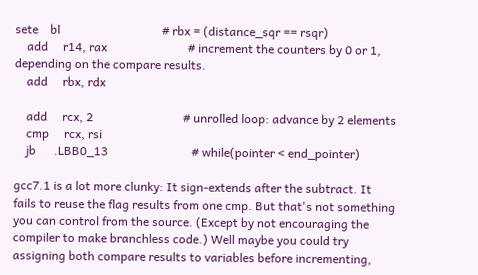sete    bl                                  # rbx = (distance_sqr == rsqr)
    add     r14, rax                           # increment the counters by 0 or 1, depending on the compare results.
    add     rbx, rdx

    add     rcx, 2                              # unrolled loop: advance by 2 elements
    cmp     rcx, rsi
    jb      .LBB0_13                            # while(pointer < end_pointer)

gcc7.1 is a lot more clunky: It sign-extends after the subtract. It fails to reuse the flag results from one cmp. But that's not something you can control from the source. (Except by not encouraging the compiler to make branchless code.) Well maybe you could try assigning both compare results to variables before incrementing,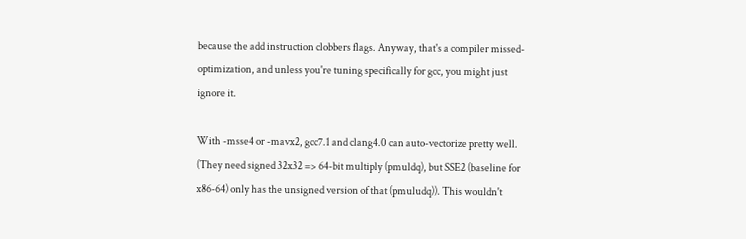because the add instruction clobbers flags. Anyway, that's a compiler missed-optimization, and unless you're tuning specifically for gcc, you might just ignore it.

With -msse4 or -mavx2, gcc7.1 and clang4.0 can auto-vectorize pretty well. (They need signed 32x32 => 64-bit multiply (pmuldq), but SSE2 (baseline for x86-64) only has the unsigned version of that (pmuludq)). This wouldn't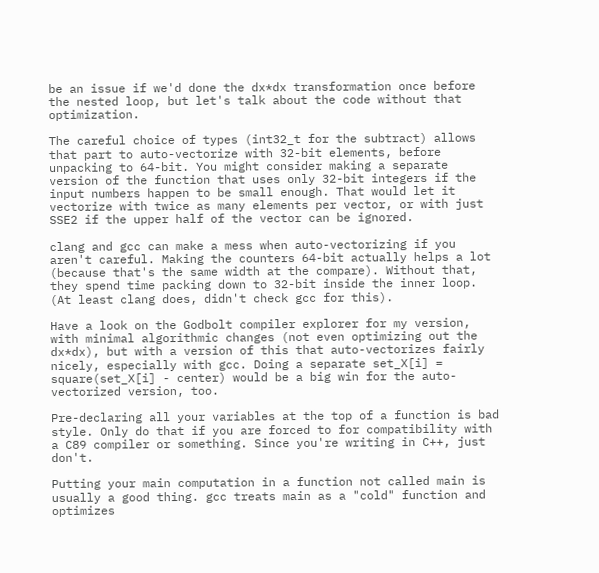be an issue if we'd done the dx*dx transformation once before the nested loop, but let's talk about the code without that optimization.

The careful choice of types (int32_t for the subtract) allows that part to auto-vectorize with 32-bit elements, before unpacking to 64-bit. You might consider making a separate version of the function that uses only 32-bit integers if the input numbers happen to be small enough. That would let it vectorize with twice as many elements per vector, or with just SSE2 if the upper half of the vector can be ignored.

clang and gcc can make a mess when auto-vectorizing if you aren't careful. Making the counters 64-bit actually helps a lot (because that's the same width at the compare). Without that, they spend time packing down to 32-bit inside the inner loop. (At least clang does, didn't check gcc for this).

Have a look on the Godbolt compiler explorer for my version, with minimal algorithmic changes (not even optimizing out the dx*dx), but with a version of this that auto-vectorizes fairly nicely, especially with gcc. Doing a separate set_X[i] = square(set_X[i] - center) would be a big win for the auto-vectorized version, too.

Pre-declaring all your variables at the top of a function is bad style. Only do that if you are forced to for compatibility with a C89 compiler or something. Since you're writing in C++, just don't.

Putting your main computation in a function not called main is usually a good thing. gcc treats main as a "cold" function and optimizes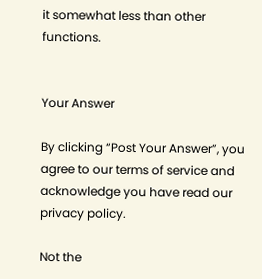it somewhat less than other functions.


Your Answer

By clicking “Post Your Answer”, you agree to our terms of service and acknowledge you have read our privacy policy.

Not the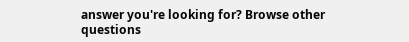answer you're looking for? Browse other questions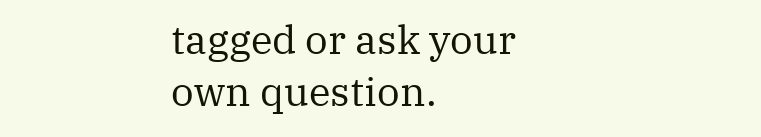tagged or ask your own question.